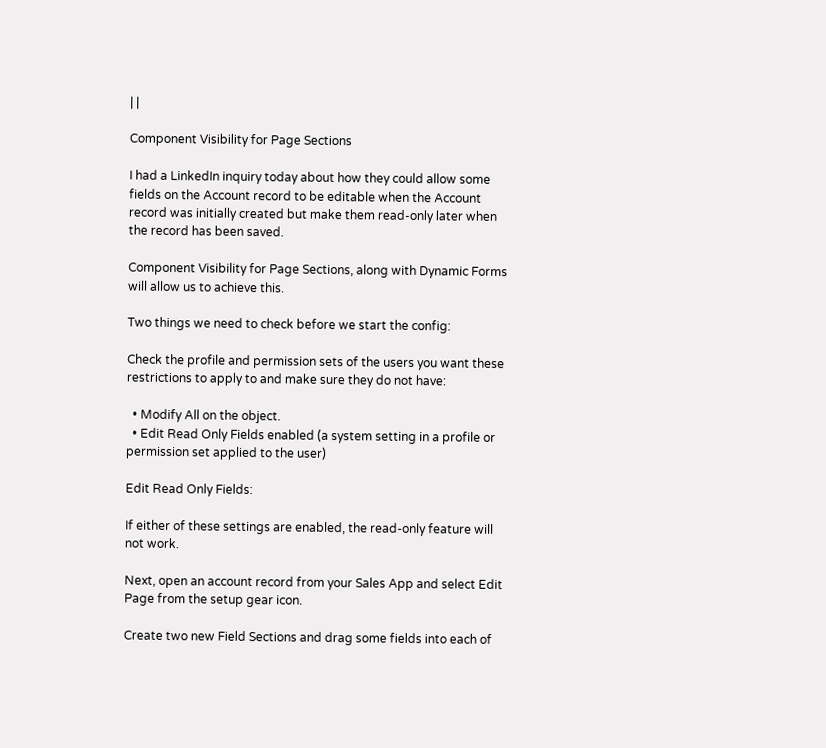| |

Component Visibility for Page Sections

I had a LinkedIn inquiry today about how they could allow some fields on the Account record to be editable when the Account record was initially created but make them read-only later when the record has been saved.

Component Visibility for Page Sections, along with Dynamic Forms will allow us to achieve this.

Two things we need to check before we start the config:

Check the profile and permission sets of the users you want these restrictions to apply to and make sure they do not have:

  • Modify All on the object.
  • Edit Read Only Fields enabled (a system setting in a profile or permission set applied to the user)

Edit Read Only Fields:

If either of these settings are enabled, the read-only feature will not work.

Next, open an account record from your Sales App and select Edit Page from the setup gear icon.

Create two new Field Sections and drag some fields into each of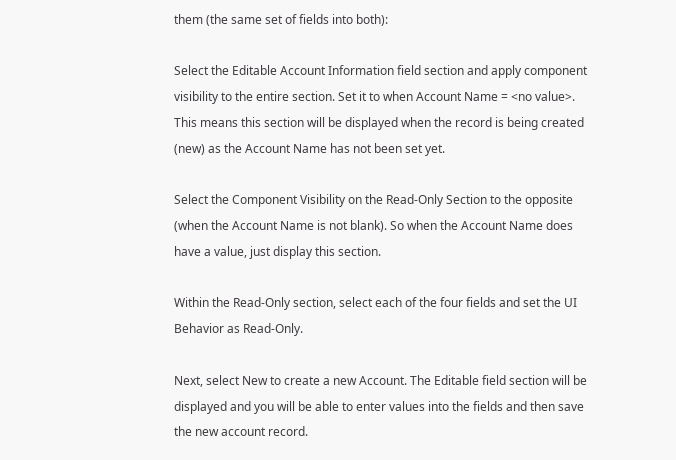them (the same set of fields into both):

Select the Editable Account Information field section and apply component visibility to the entire section. Set it to when Account Name = <no value>. This means this section will be displayed when the record is being created (new) as the Account Name has not been set yet.

Select the Component Visibility on the Read-Only Section to the opposite (when the Account Name is not blank). So when the Account Name does have a value, just display this section.

Within the Read-Only section, select each of the four fields and set the UI Behavior as Read-Only.

Next, select New to create a new Account. The Editable field section will be displayed and you will be able to enter values into the fields and then save the new account record.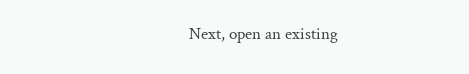Next, open an existing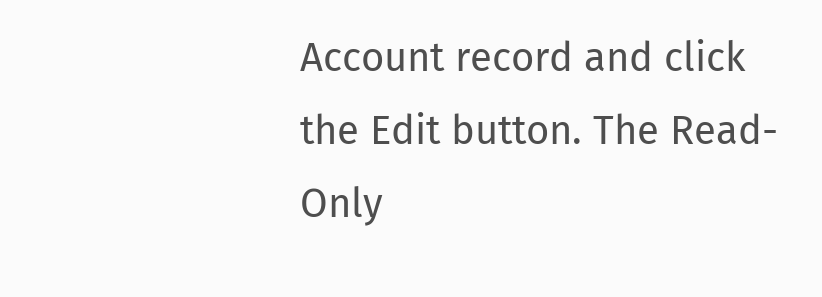Account record and click the Edit button. The Read-Only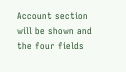Account section will be shown and the four fields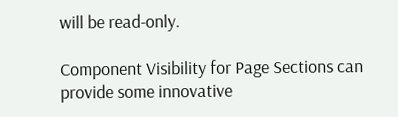will be read-only.

Component Visibility for Page Sections can provide some innovative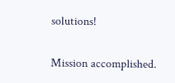solutions!

Mission accomplished.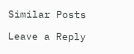Similar Posts

Leave a Reply